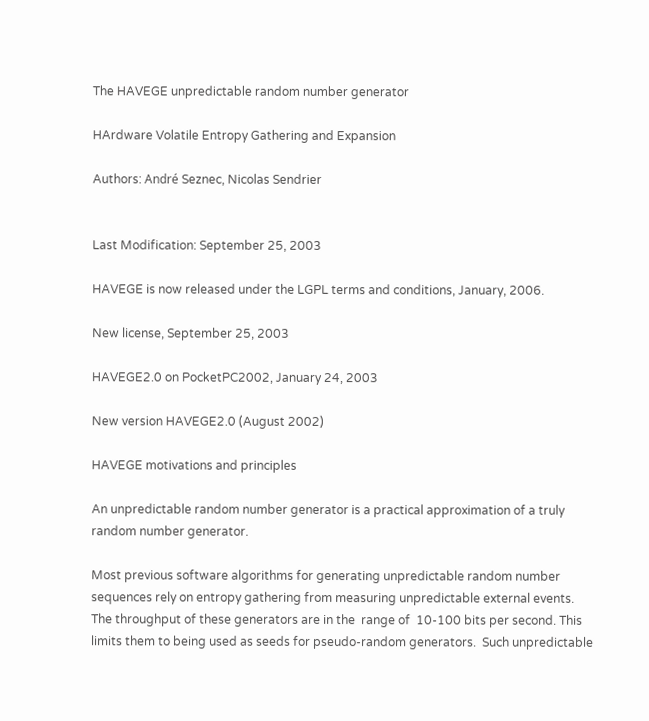The HAVEGE unpredictable random number generator

HArdware Volatile Entropy Gathering and Expansion

Authors: André Seznec, Nicolas Sendrier


Last Modification: September 25, 2003

HAVEGE is now released under the LGPL terms and conditions, January, 2006.

New license, September 25, 2003

HAVEGE2.0 on PocketPC2002, January 24, 2003

New version HAVEGE2.0 (August 2002)

HAVEGE motivations and principles

An unpredictable random number generator is a practical approximation of a truly random number generator.

Most previous software algorithms for generating unpredictable random number sequences rely on entropy gathering from measuring unpredictable external events. The throughput of these generators are in the  range of  10-100 bits per second. This limits them to being used as seeds for pseudo-random generators.  Such unpredictable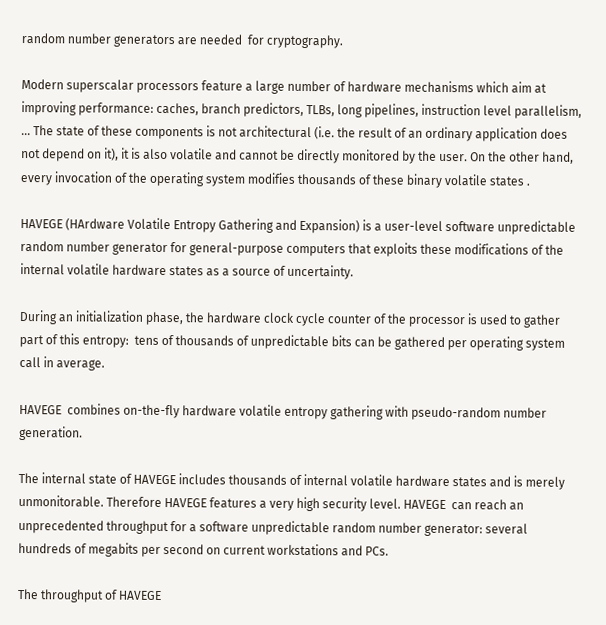random number generators are needed  for cryptography.

Modern superscalar processors feature a large number of hardware mechanisms which aim at improving performance: caches, branch predictors, TLBs, long pipelines, instruction level parallelism, ... The state of these components is not architectural (i.e. the result of an ordinary application does not depend on it), it is also volatile and cannot be directly monitored by the user. On the other hand, every invocation of the operating system modifies thousands of these binary volatile states .

HAVEGE (HArdware Volatile Entropy Gathering and Expansion) is a user-level software unpredictable random number generator for general-purpose computers that exploits these modifications of the internal volatile hardware states as a source of uncertainty.

During an initialization phase, the hardware clock cycle counter of the processor is used to gather part of this entropy:  tens of thousands of unpredictable bits can be gathered per operating system call in average.

HAVEGE  combines on-the-fly hardware volatile entropy gathering with pseudo-random number generation.

The internal state of HAVEGE includes thousands of internal volatile hardware states and is merely unmonitorable. Therefore HAVEGE features a very high security level. HAVEGE  can reach an unprecedented throughput for a software unpredictable random number generator: several hundreds of megabits per second on current workstations and PCs.

The throughput of HAVEGE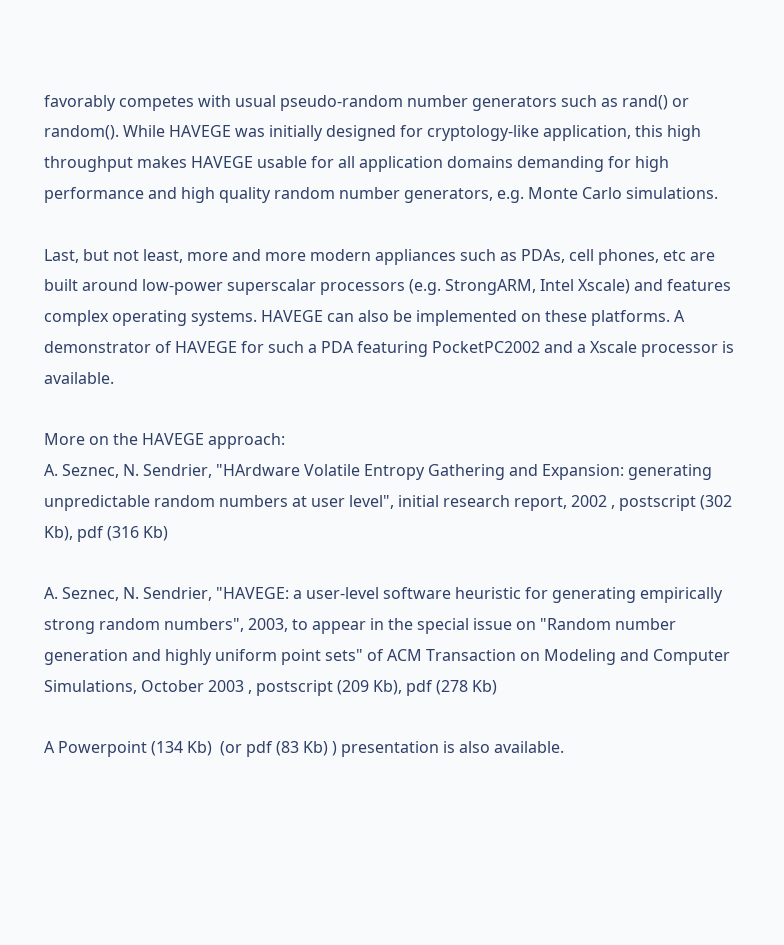favorably competes with usual pseudo-random number generators such as rand() or random(). While HAVEGE was initially designed for cryptology-like application, this high throughput makes HAVEGE usable for all application domains demanding for high performance and high quality random number generators, e.g. Monte Carlo simulations.

Last, but not least, more and more modern appliances such as PDAs, cell phones, etc are built around low-power superscalar processors (e.g. StrongARM, Intel Xscale) and features complex operating systems. HAVEGE can also be implemented on these platforms. A demonstrator of HAVEGE for such a PDA featuring PocketPC2002 and a Xscale processor is available.

More on the HAVEGE approach:
A. Seznec, N. Sendrier, "HArdware Volatile Entropy Gathering and Expansion: generating unpredictable random numbers at user level", initial research report, 2002 , postscript (302 Kb), pdf (316 Kb)

A. Seznec, N. Sendrier, "HAVEGE: a user-level software heuristic for generating empirically strong random numbers", 2003, to appear in the special issue on "Random number generation and highly uniform point sets" of ACM Transaction on Modeling and Computer Simulations, October 2003 , postscript (209 Kb), pdf (278 Kb)

A Powerpoint (134 Kb)  (or pdf (83 Kb) ) presentation is also available.